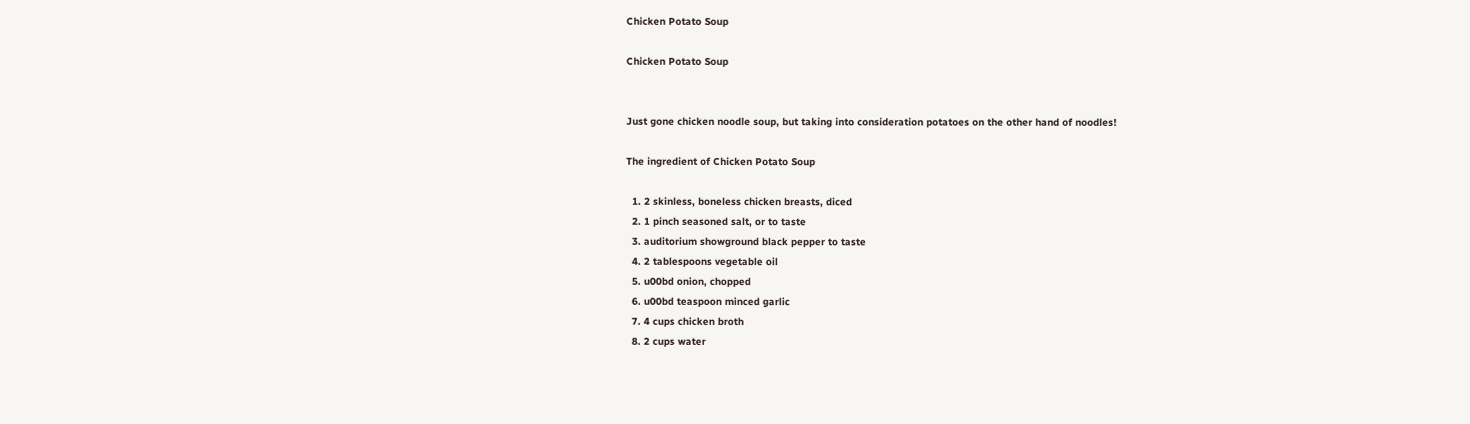Chicken Potato Soup

Chicken Potato Soup


Just gone chicken noodle soup, but taking into consideration potatoes on the other hand of noodles!

The ingredient of Chicken Potato Soup

  1. 2 skinless, boneless chicken breasts, diced
  2. 1 pinch seasoned salt, or to taste
  3. auditorium showground black pepper to taste
  4. 2 tablespoons vegetable oil
  5. u00bd onion, chopped
  6. u00bd teaspoon minced garlic
  7. 4 cups chicken broth
  8. 2 cups water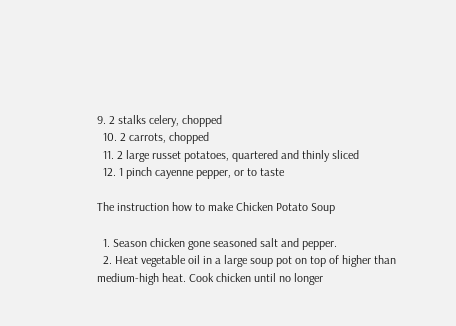9. 2 stalks celery, chopped
  10. 2 carrots, chopped
  11. 2 large russet potatoes, quartered and thinly sliced
  12. 1 pinch cayenne pepper, or to taste

The instruction how to make Chicken Potato Soup

  1. Season chicken gone seasoned salt and pepper.
  2. Heat vegetable oil in a large soup pot on top of higher than medium-high heat. Cook chicken until no longer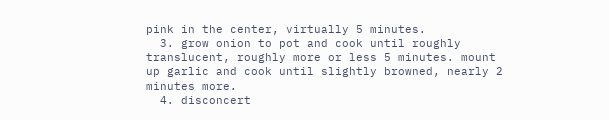pink in the center, virtually 5 minutes.
  3. grow onion to pot and cook until roughly translucent, roughly more or less 5 minutes. mount up garlic and cook until slightly browned, nearly 2 minutes more.
  4. disconcert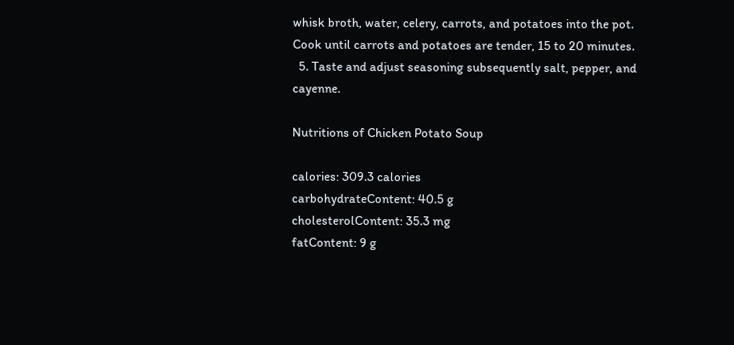whisk broth, water, celery, carrots, and potatoes into the pot. Cook until carrots and potatoes are tender, 15 to 20 minutes.
  5. Taste and adjust seasoning subsequently salt, pepper, and cayenne.

Nutritions of Chicken Potato Soup

calories: 309.3 calories
carbohydrateContent: 40.5 g
cholesterolContent: 35.3 mg
fatContent: 9 g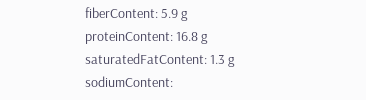fiberContent: 5.9 g
proteinContent: 16.8 g
saturatedFatContent: 1.3 g
sodiumContent: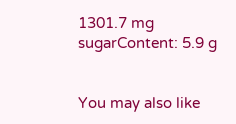1301.7 mg
sugarContent: 5.9 g


You may also like